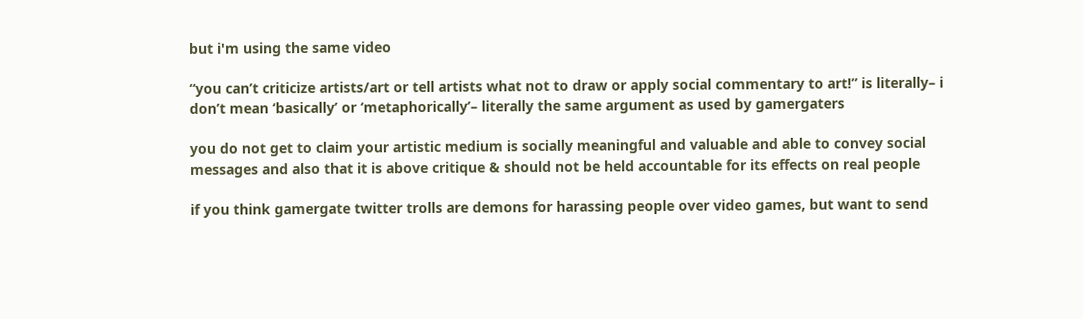but i'm using the same video

“you can’t criticize artists/art or tell artists what not to draw or apply social commentary to art!” is literally– i don’t mean ‘basically’ or ‘metaphorically’– literally the same argument as used by gamergaters

you do not get to claim your artistic medium is socially meaningful and valuable and able to convey social messages and also that it is above critique & should not be held accountable for its effects on real people

if you think gamergate twitter trolls are demons for harassing people over video games, but want to send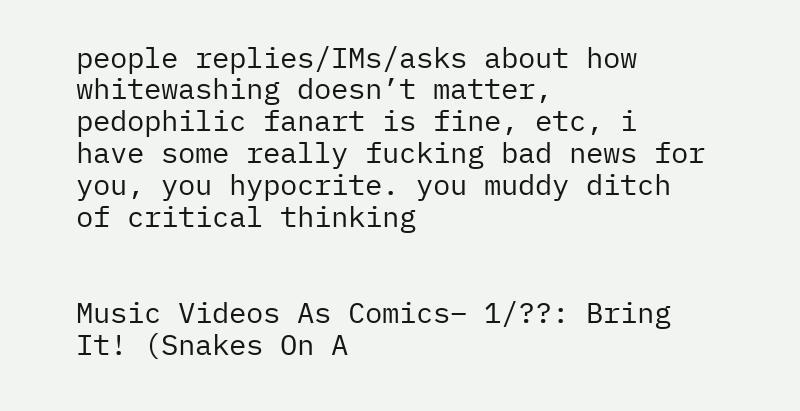people replies/IMs/asks about how whitewashing doesn’t matter, pedophilic fanart is fine, etc, i have some really fucking bad news for you, you hypocrite. you muddy ditch of critical thinking


Music Videos As Comics– 1/??: Bring It! (Snakes On A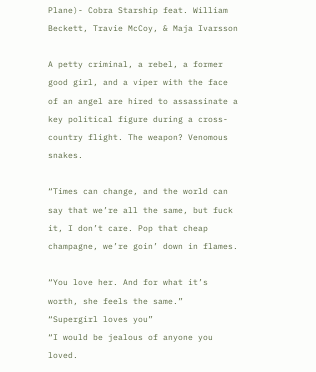Plane)- Cobra Starship feat. William Beckett, Travie McCoy, & Maja Ivarsson

A petty criminal, a rebel, a former good girl, and a viper with the face of an angel are hired to assassinate a key political figure during a cross-country flight. The weapon? Venomous snakes.

“Times can change, and the world can say that we’re all the same, but fuck it, I don’t care. Pop that cheap champagne, we’re goin’ down in flames.

“You love her. And for what it’s worth, she feels the same.”
“Supergirl loves you”
“I would be jealous of anyone you loved.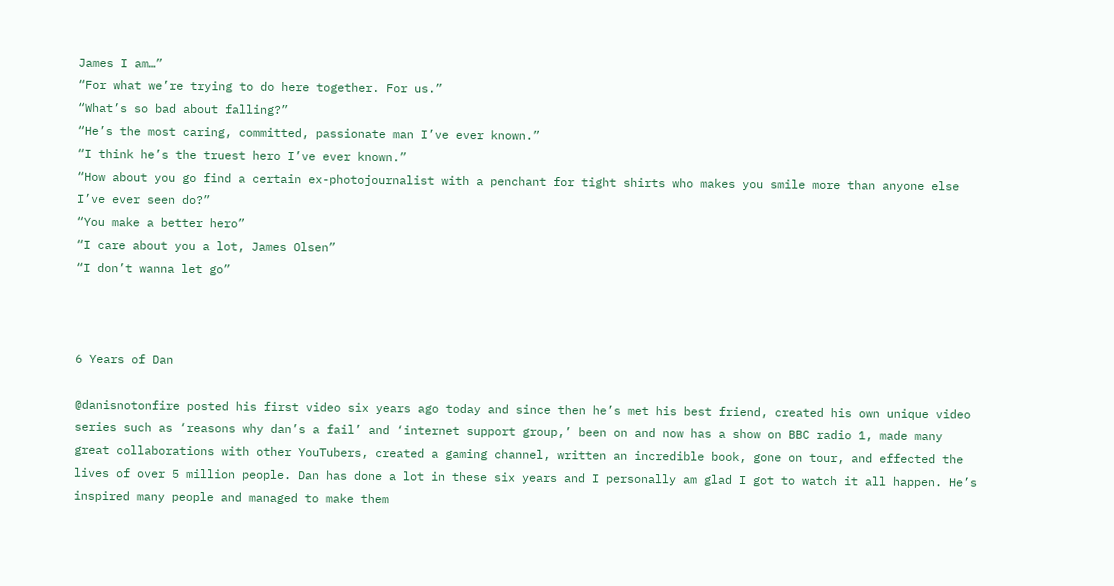James I am…”
“For what we’re trying to do here together. For us.”
“What’s so bad about falling?”
“He’s the most caring, committed, passionate man I’ve ever known.”
“I think he’s the truest hero I’ve ever known.”
“How about you go find a certain ex-photojournalist with a penchant for tight shirts who makes you smile more than anyone else I’ve ever seen do?”
“You make a better hero”
“I care about you a lot, James Olsen”
“I don’t wanna let go”



6 Years of Dan

@danisnotonfire posted his first video six years ago today and since then he’s met his best friend, created his own unique video series such as ‘reasons why dan’s a fail’ and ‘internet support group,’ been on and now has a show on BBC radio 1, made many great collaborations with other YouTubers, created a gaming channel, written an incredible book, gone on tour, and effected the lives of over 5 million people. Dan has done a lot in these six years and I personally am glad I got to watch it all happen. He’s inspired many people and managed to make them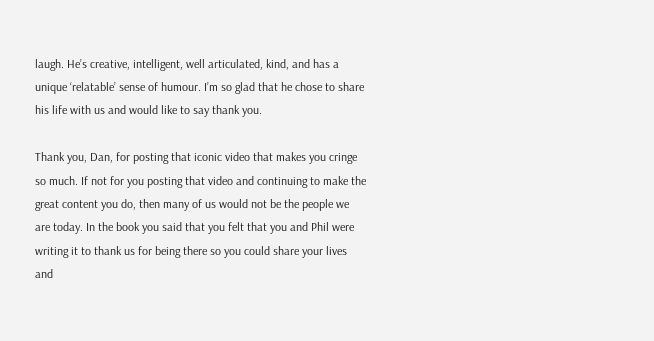laugh. He’s creative, intelligent, well articulated, kind, and has a unique ‘relatable’ sense of humour. I’m so glad that he chose to share his life with us and would like to say thank you.

Thank you, Dan, for posting that iconic video that makes you cringe so much. If not for you posting that video and continuing to make the great content you do, then many of us would not be the people we are today. In the book you said that you felt that you and Phil were writing it to thank us for being there so you could share your lives and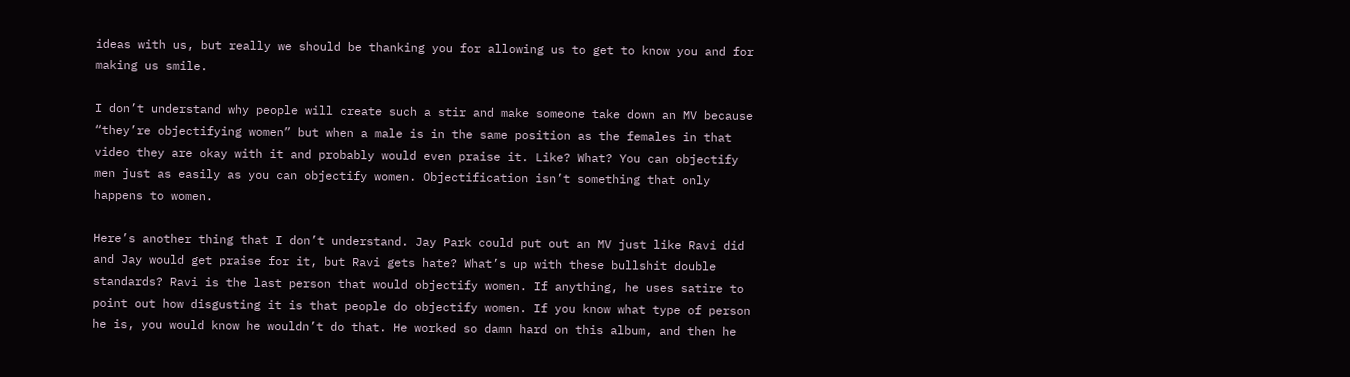ideas with us, but really we should be thanking you for allowing us to get to know you and for making us smile.

I don’t understand why people will create such a stir and make someone take down an MV because “they’re objectifying women” but when a male is in the same position as the females in that video they are okay with it and probably would even praise it. Like? What? You can objectify men just as easily as you can objectify women. Objectification isn’t something that only happens to women.

Here’s another thing that I don’t understand. Jay Park could put out an MV just like Ravi did and Jay would get praise for it, but Ravi gets hate? What’s up with these bullshit double standards? Ravi is the last person that would objectify women. If anything, he uses satire to point out how disgusting it is that people do objectify women. If you know what type of person he is, you would know he wouldn’t do that. He worked so damn hard on this album, and then he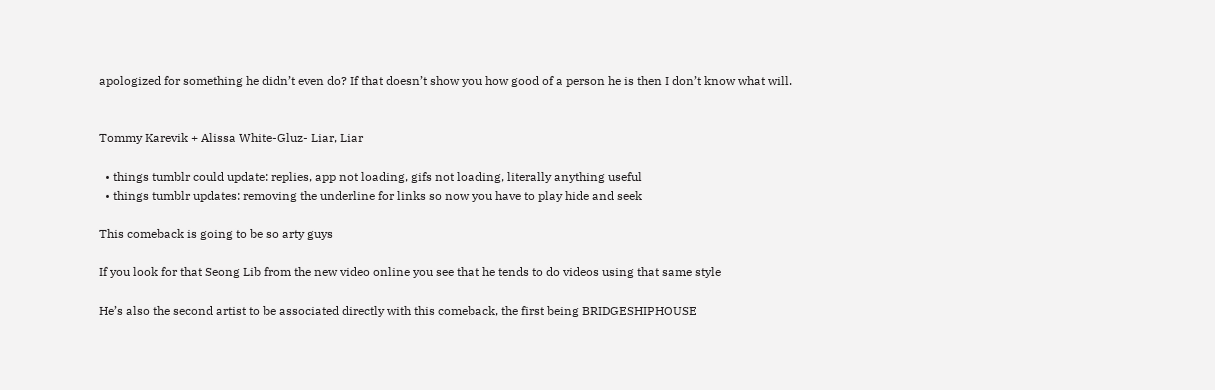apologized for something he didn’t even do? If that doesn’t show you how good of a person he is then I don’t know what will.


Tommy Karevik + Alissa White-Gluz- Liar, Liar

  • things tumblr could update: replies, app not loading, gifs not loading, literally anything useful
  • things tumblr updates: removing the underline for links so now you have to play hide and seek

This comeback is going to be so arty guys

If you look for that Seong Lib from the new video online you see that he tends to do videos using that same style

He’s also the second artist to be associated directly with this comeback, the first being BRIDGESHIPHOUSE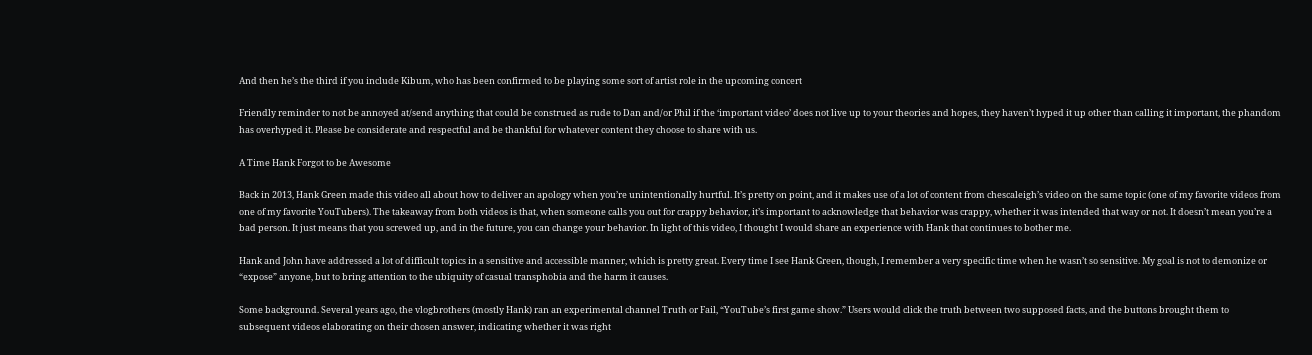And then he’s the third if you include Kibum, who has been confirmed to be playing some sort of artist role in the upcoming concert

Friendly reminder to not be annoyed at/send anything that could be construed as rude to Dan and/or Phil if the ‘important video’ does not live up to your theories and hopes, they haven’t hyped it up other than calling it important, the phandom has overhyped it. Please be considerate and respectful and be thankful for whatever content they choose to share with us.

A Time Hank Forgot to be Awesome

Back in 2013, Hank Green made this video all about how to deliver an apology when you’re unintentionally hurtful. It’s pretty on point, and it makes use of a lot of content from chescaleigh’s video on the same topic (one of my favorite videos from one of my favorite YouTubers). The takeaway from both videos is that, when someone calls you out for crappy behavior, it’s important to acknowledge that behavior was crappy, whether it was intended that way or not. It doesn’t mean you’re a bad person. It just means that you screwed up, and in the future, you can change your behavior. In light of this video, I thought I would share an experience with Hank that continues to bother me.

Hank and John have addressed a lot of difficult topics in a sensitive and accessible manner, which is pretty great. Every time I see Hank Green, though, I remember a very specific time when he wasn’t so sensitive. My goal is not to demonize or “expose” anyone, but to bring attention to the ubiquity of casual transphobia and the harm it causes.

Some background. Several years ago, the vlogbrothers (mostly Hank) ran an experimental channel Truth or Fail, “YouTube’s first game show.” Users would click the truth between two supposed facts, and the buttons brought them to subsequent videos elaborating on their chosen answer, indicating whether it was right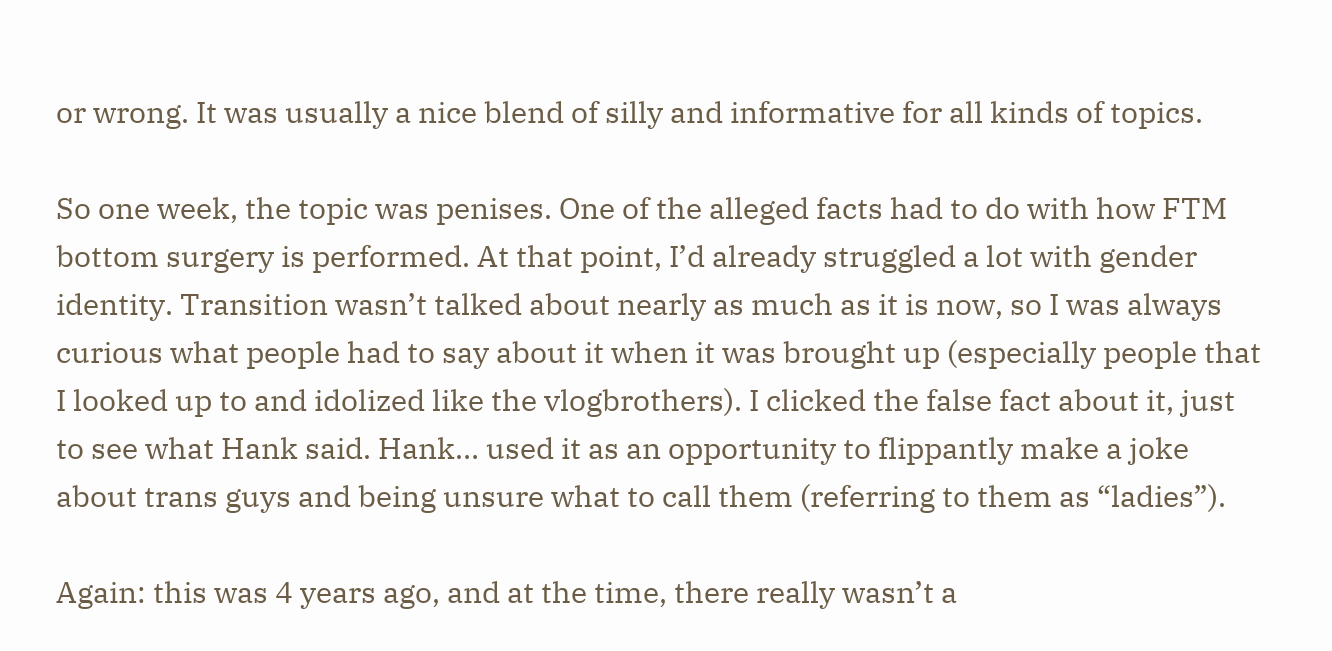or wrong. It was usually a nice blend of silly and informative for all kinds of topics.

So one week, the topic was penises. One of the alleged facts had to do with how FTM bottom surgery is performed. At that point, I’d already struggled a lot with gender identity. Transition wasn’t talked about nearly as much as it is now, so I was always curious what people had to say about it when it was brought up (especially people that I looked up to and idolized like the vlogbrothers). I clicked the false fact about it, just to see what Hank said. Hank… used it as an opportunity to flippantly make a joke about trans guys and being unsure what to call them (referring to them as “ladies”).

Again: this was 4 years ago, and at the time, there really wasn’t a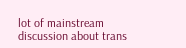lot of mainstream discussion about trans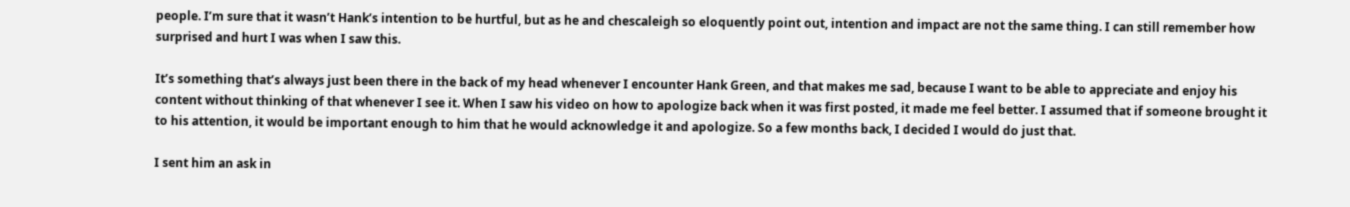people. I’m sure that it wasn’t Hank’s intention to be hurtful, but as he and chescaleigh so eloquently point out, intention and impact are not the same thing. I can still remember how surprised and hurt I was when I saw this.

It’s something that’s always just been there in the back of my head whenever I encounter Hank Green, and that makes me sad, because I want to be able to appreciate and enjoy his content without thinking of that whenever I see it. When I saw his video on how to apologize back when it was first posted, it made me feel better. I assumed that if someone brought it to his attention, it would be important enough to him that he would acknowledge it and apologize. So a few months back, I decided I would do just that.

I sent him an ask in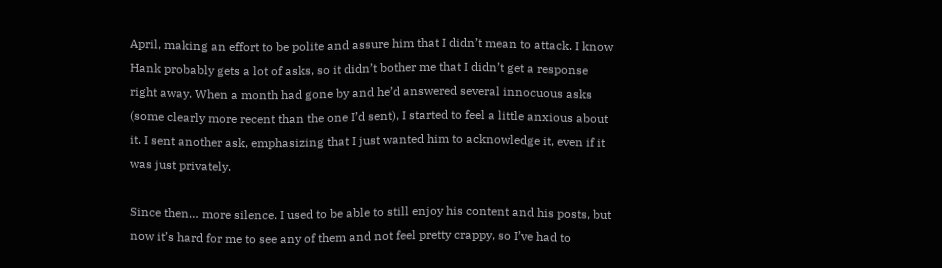April, making an effort to be polite and assure him that I didn’t mean to attack. I know Hank probably gets a lot of asks, so it didn’t bother me that I didn’t get a response right away. When a month had gone by and he’d answered several innocuous asks (some clearly more recent than the one I’d sent), I started to feel a little anxious about it. I sent another ask, emphasizing that I just wanted him to acknowledge it, even if it was just privately.

Since then… more silence. I used to be able to still enjoy his content and his posts, but now it’s hard for me to see any of them and not feel pretty crappy, so I’ve had to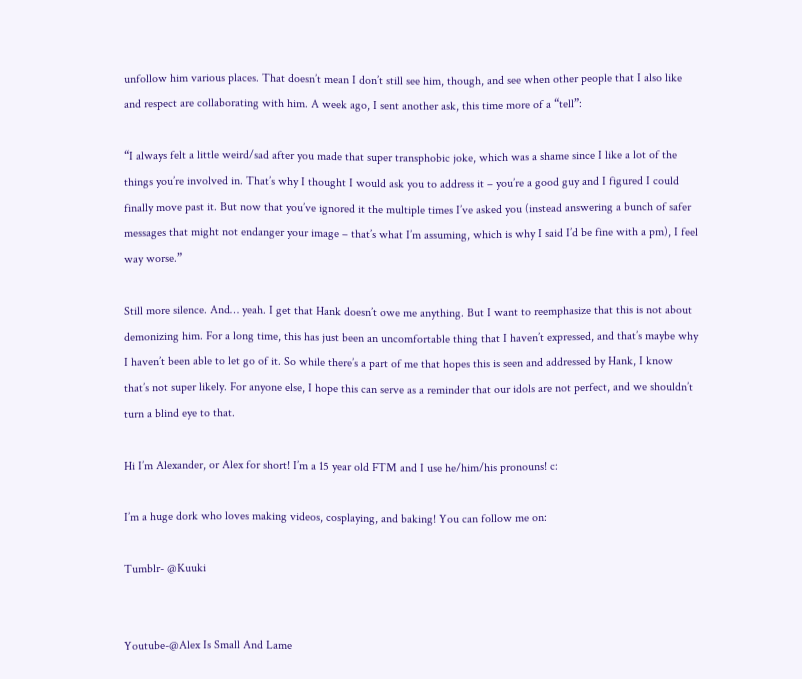unfollow him various places. That doesn’t mean I don’t still see him, though, and see when other people that I also like and respect are collaborating with him. A week ago, I sent another ask, this time more of a “tell”:

“I always felt a little weird/sad after you made that super transphobic joke, which was a shame since I like a lot of the things you’re involved in. That’s why I thought I would ask you to address it – you’re a good guy and I figured I could finally move past it. But now that you’ve ignored it the multiple times I’ve asked you (instead answering a bunch of safer messages that might not endanger your image – that’s what I’m assuming, which is why I said I’d be fine with a pm), I feel way worse.”

Still more silence. And… yeah. I get that Hank doesn’t owe me anything. But I want to reemphasize that this is not about demonizing him. For a long time, this has just been an uncomfortable thing that I haven’t expressed, and that’s maybe why I haven’t been able to let go of it. So while there’s a part of me that hopes this is seen and addressed by Hank, I know that’s not super likely. For anyone else, I hope this can serve as a reminder that our idols are not perfect, and we shouldn’t turn a blind eye to that.

Hi I’m Alexander, or Alex for short! I’m a 15 year old FTM and I use he/him/his pronouns! c:

I’m a huge dork who loves making videos, cosplaying, and baking! You can follow me on:

Tumblr- @Kuuki


Youtube-@Alex Is Small And Lame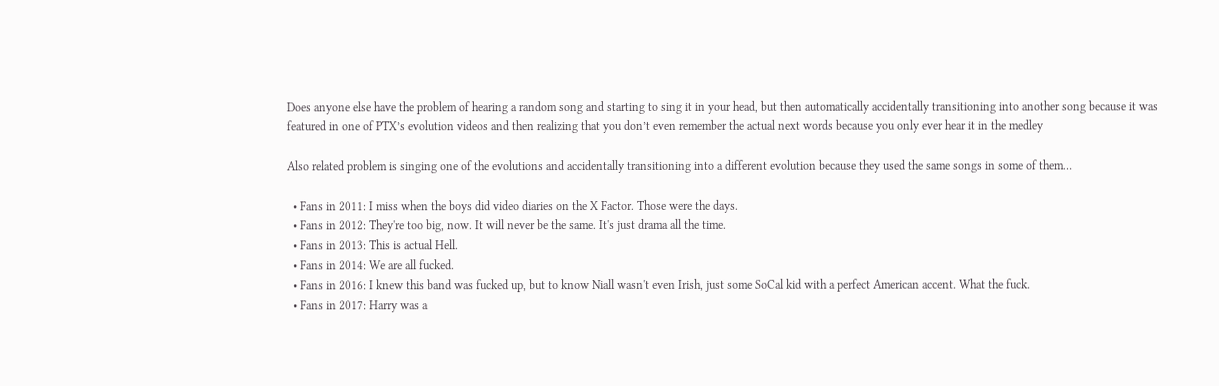Does anyone else have the problem of hearing a random song and starting to sing it in your head, but then automatically accidentally transitioning into another song because it was featured in one of PTX’s evolution videos and then realizing that you don’t even remember the actual next words because you only ever hear it in the medley

Also related problem is singing one of the evolutions and accidentally transitioning into a different evolution because they used the same songs in some of them…

  • Fans in 2011: I miss when the boys did video diaries on the X Factor. Those were the days.
  • Fans in 2012: They're too big, now. It will never be the same. It's just drama all the time.
  • Fans in 2013: This is actual Hell.
  • Fans in 2014: We are all fucked.
  • Fans in 2016: I knew this band was fucked up, but to know Niall wasn't even Irish, just some SoCal kid with a perfect American accent. What the fuck.
  • Fans in 2017: Harry was a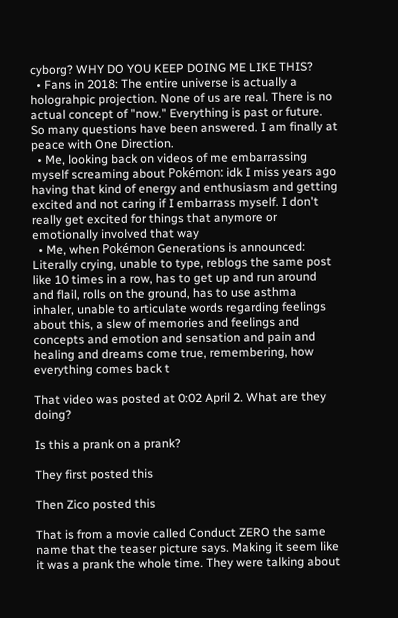cyborg? WHY DO YOU KEEP DOING ME LIKE THIS?
  • Fans in 2018: The entire universe is actually a holograhpic projection. None of us are real. There is no actual concept of "now." Everything is past or future. So many questions have been answered. I am finally at peace with One Direction.
  • Me, looking back on videos of me embarrassing myself screaming about Pokémon: idk I miss years ago having that kind of energy and enthusiasm and getting excited and not caring if I embarrass myself. I don't really get excited for things that anymore or emotionally involved that way
  • Me, when Pokémon Generations is announced: Literally crying, unable to type, reblogs the same post like 10 times in a row, has to get up and run around and flail, rolls on the ground, has to use asthma inhaler, unable to articulate words regarding feelings about this, a slew of memories and feelings and concepts and emotion and sensation and pain and healing and dreams come true, remembering, how everything comes back t

That video was posted at 0:02 April 2. What are they doing?

Is this a prank on a prank?

They first posted this

Then Zico posted this

That is from a movie called Conduct ZERO the same name that the teaser picture says. Making it seem like it was a prank the whole time. They were talking about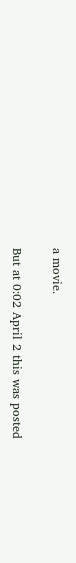a movie.

But at 0:02 April 2 this was posted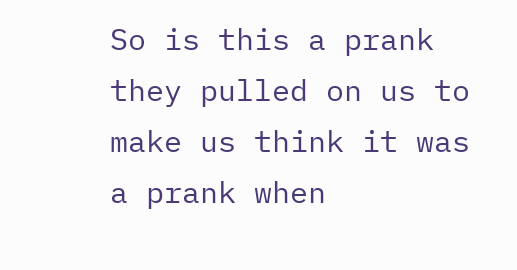So is this a prank they pulled on us to make us think it was a prank when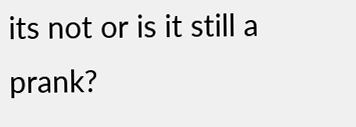its not or is it still a prank?